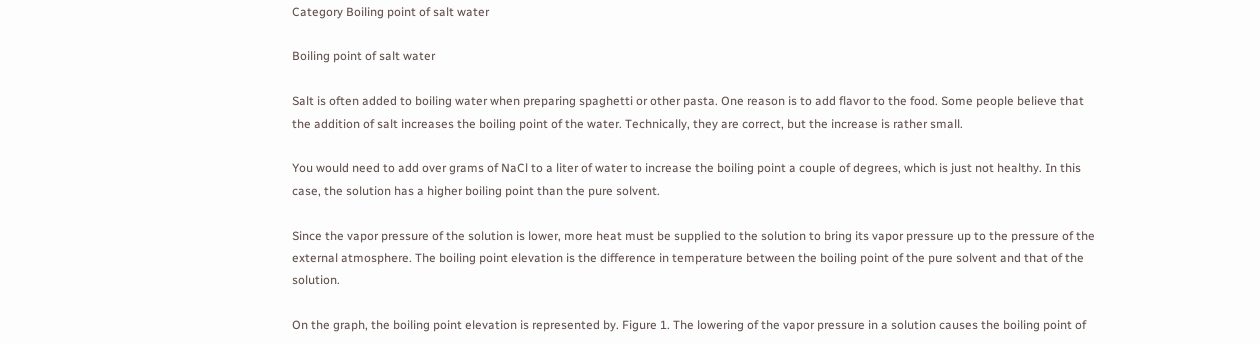Category Boiling point of salt water

Boiling point of salt water

Salt is often added to boiling water when preparing spaghetti or other pasta. One reason is to add flavor to the food. Some people believe that the addition of salt increases the boiling point of the water. Technically, they are correct, but the increase is rather small.

You would need to add over grams of NaCl to a liter of water to increase the boiling point a couple of degrees, which is just not healthy. In this case, the solution has a higher boiling point than the pure solvent.

Since the vapor pressure of the solution is lower, more heat must be supplied to the solution to bring its vapor pressure up to the pressure of the external atmosphere. The boiling point elevation is the difference in temperature between the boiling point of the pure solvent and that of the solution.

On the graph, the boiling point elevation is represented by. Figure 1. The lowering of the vapor pressure in a solution causes the boiling point of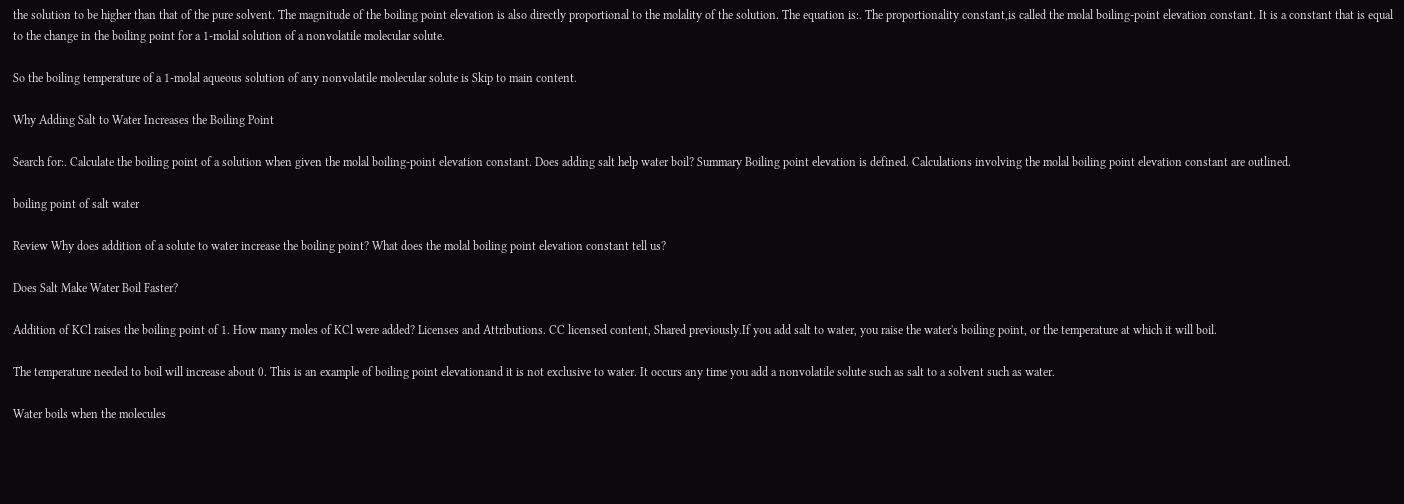the solution to be higher than that of the pure solvent. The magnitude of the boiling point elevation is also directly proportional to the molality of the solution. The equation is:. The proportionality constant,is called the molal boiling-point elevation constant. It is a constant that is equal to the change in the boiling point for a 1-molal solution of a nonvolatile molecular solute.

So the boiling temperature of a 1-molal aqueous solution of any nonvolatile molecular solute is Skip to main content.

Why Adding Salt to Water Increases the Boiling Point

Search for:. Calculate the boiling point of a solution when given the molal boiling-point elevation constant. Does adding salt help water boil? Summary Boiling point elevation is defined. Calculations involving the molal boiling point elevation constant are outlined.

boiling point of salt water

Review Why does addition of a solute to water increase the boiling point? What does the molal boiling point elevation constant tell us?

Does Salt Make Water Boil Faster?

Addition of KCl raises the boiling point of 1. How many moles of KCl were added? Licenses and Attributions. CC licensed content, Shared previously.If you add salt to water, you raise the water's boiling point, or the temperature at which it will boil.

The temperature needed to boil will increase about 0. This is an example of boiling point elevationand it is not exclusive to water. It occurs any time you add a nonvolatile solute such as salt to a solvent such as water.

Water boils when the molecules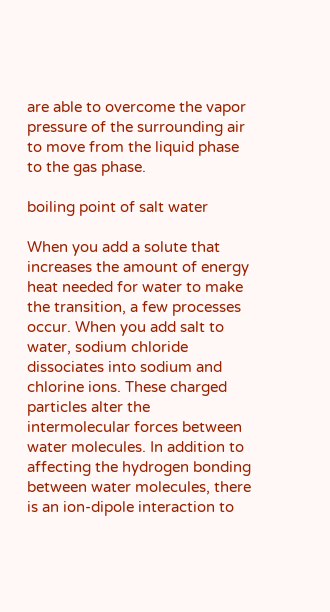are able to overcome the vapor pressure of the surrounding air to move from the liquid phase to the gas phase.

boiling point of salt water

When you add a solute that increases the amount of energy heat needed for water to make the transition, a few processes occur. When you add salt to water, sodium chloride dissociates into sodium and chlorine ions. These charged particles alter the intermolecular forces between water molecules. In addition to affecting the hydrogen bonding between water molecules, there is an ion-dipole interaction to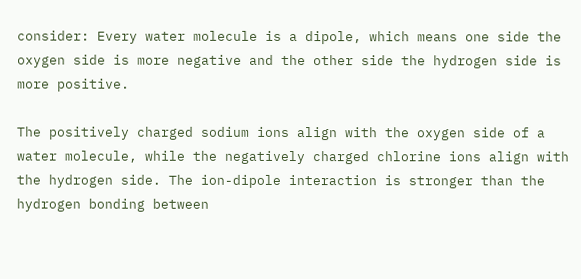consider: Every water molecule is a dipole, which means one side the oxygen side is more negative and the other side the hydrogen side is more positive.

The positively charged sodium ions align with the oxygen side of a water molecule, while the negatively charged chlorine ions align with the hydrogen side. The ion-dipole interaction is stronger than the hydrogen bonding between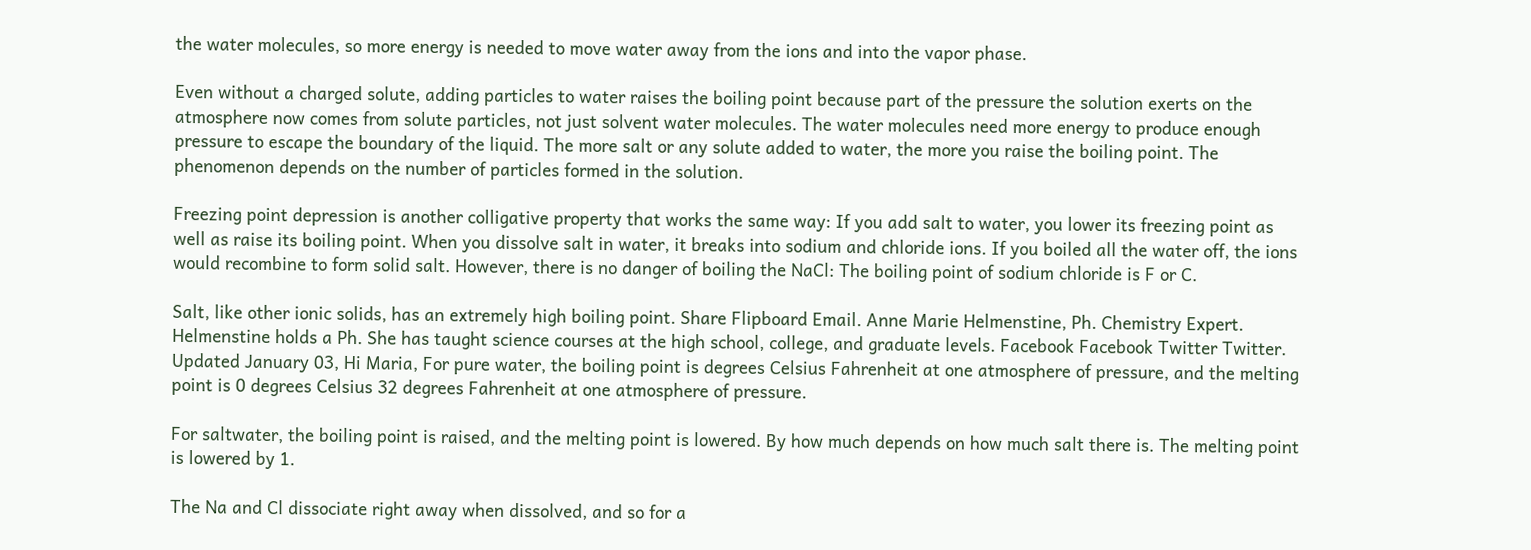the water molecules, so more energy is needed to move water away from the ions and into the vapor phase.

Even without a charged solute, adding particles to water raises the boiling point because part of the pressure the solution exerts on the atmosphere now comes from solute particles, not just solvent water molecules. The water molecules need more energy to produce enough pressure to escape the boundary of the liquid. The more salt or any solute added to water, the more you raise the boiling point. The phenomenon depends on the number of particles formed in the solution.

Freezing point depression is another colligative property that works the same way: If you add salt to water, you lower its freezing point as well as raise its boiling point. When you dissolve salt in water, it breaks into sodium and chloride ions. If you boiled all the water off, the ions would recombine to form solid salt. However, there is no danger of boiling the NaCl: The boiling point of sodium chloride is F or C.

Salt, like other ionic solids, has an extremely high boiling point. Share Flipboard Email. Anne Marie Helmenstine, Ph. Chemistry Expert. Helmenstine holds a Ph. She has taught science courses at the high school, college, and graduate levels. Facebook Facebook Twitter Twitter. Updated January 03, Hi Maria, For pure water, the boiling point is degrees Celsius Fahrenheit at one atmosphere of pressure, and the melting point is 0 degrees Celsius 32 degrees Fahrenheit at one atmosphere of pressure.

For saltwater, the boiling point is raised, and the melting point is lowered. By how much depends on how much salt there is. The melting point is lowered by 1.

The Na and Cl dissociate right away when dissolved, and so for a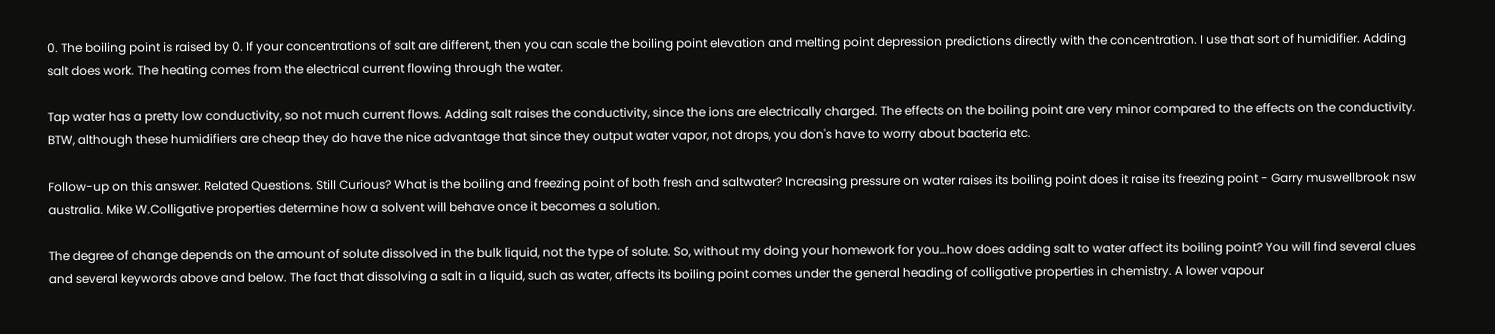0. The boiling point is raised by 0. If your concentrations of salt are different, then you can scale the boiling point elevation and melting point depression predictions directly with the concentration. I use that sort of humidifier. Adding salt does work. The heating comes from the electrical current flowing through the water.

Tap water has a pretty low conductivity, so not much current flows. Adding salt raises the conductivity, since the ions are electrically charged. The effects on the boiling point are very minor compared to the effects on the conductivity. BTW, although these humidifiers are cheap they do have the nice advantage that since they output water vapor, not drops, you don's have to worry about bacteria etc.

Follow-up on this answer. Related Questions. Still Curious? What is the boiling and freezing point of both fresh and saltwater? Increasing pressure on water raises its boiling point does it raise its freezing point - Garry muswellbrook nsw australia. Mike W.Colligative properties determine how a solvent will behave once it becomes a solution.

The degree of change depends on the amount of solute dissolved in the bulk liquid, not the type of solute. So, without my doing your homework for you…how does adding salt to water affect its boiling point? You will find several clues and several keywords above and below. The fact that dissolving a salt in a liquid, such as water, affects its boiling point comes under the general heading of colligative properties in chemistry. A lower vapour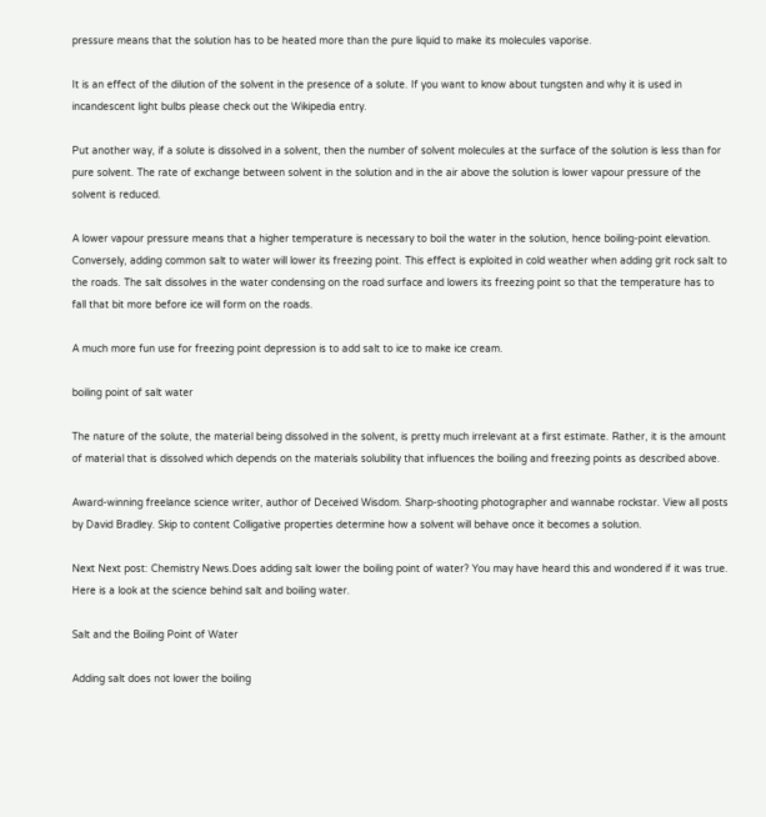pressure means that the solution has to be heated more than the pure liquid to make its molecules vaporise.

It is an effect of the dilution of the solvent in the presence of a solute. If you want to know about tungsten and why it is used in incandescent light bulbs please check out the Wikipedia entry.

Put another way, if a solute is dissolved in a solvent, then the number of solvent molecules at the surface of the solution is less than for pure solvent. The rate of exchange between solvent in the solution and in the air above the solution is lower vapour pressure of the solvent is reduced.

A lower vapour pressure means that a higher temperature is necessary to boil the water in the solution, hence boiling-point elevation. Conversely, adding common salt to water will lower its freezing point. This effect is exploited in cold weather when adding grit rock salt to the roads. The salt dissolves in the water condensing on the road surface and lowers its freezing point so that the temperature has to fall that bit more before ice will form on the roads.

A much more fun use for freezing point depression is to add salt to ice to make ice cream.

boiling point of salt water

The nature of the solute, the material being dissolved in the solvent, is pretty much irrelevant at a first estimate. Rather, it is the amount of material that is dissolved which depends on the materials solubility that influences the boiling and freezing points as described above.

Award-winning freelance science writer, author of Deceived Wisdom. Sharp-shooting photographer and wannabe rockstar. View all posts by David Bradley. Skip to content Colligative properties determine how a solvent will behave once it becomes a solution.

Next Next post: Chemistry News.Does adding salt lower the boiling point of water? You may have heard this and wondered if it was true. Here is a look at the science behind salt and boiling water.

Salt and the Boiling Point of Water

Adding salt does not lower the boiling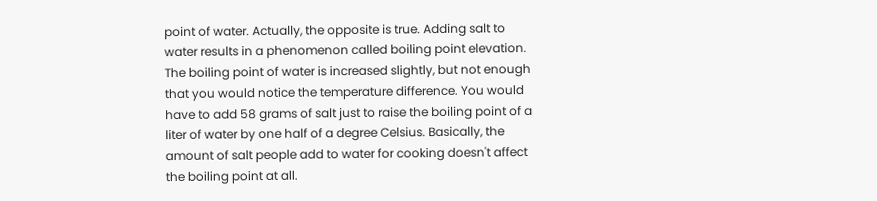point of water. Actually, the opposite is true. Adding salt to water results in a phenomenon called boiling point elevation. The boiling point of water is increased slightly, but not enough that you would notice the temperature difference. You would have to add 58 grams of salt just to raise the boiling point of a liter of water by one half of a degree Celsius. Basically, the amount of salt people add to water for cooking doesn't affect the boiling point at all.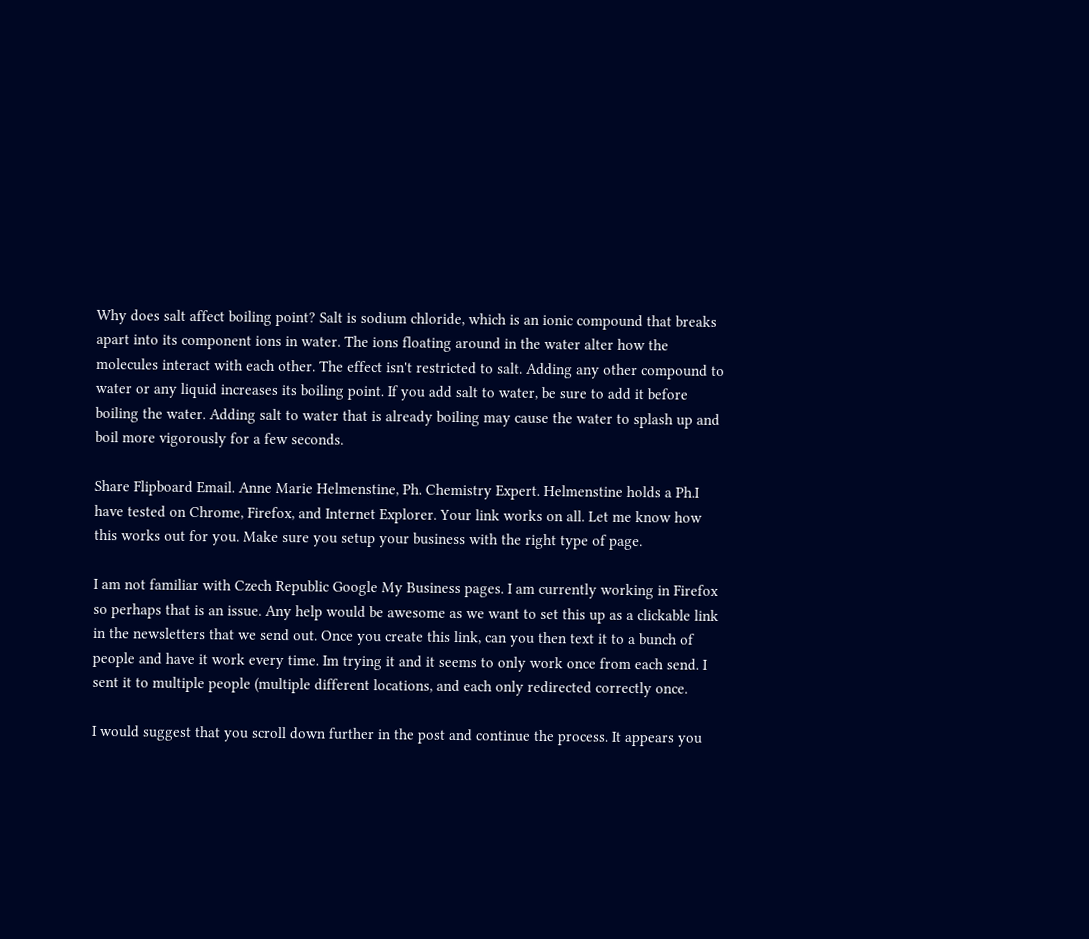Why does salt affect boiling point? Salt is sodium chloride, which is an ionic compound that breaks apart into its component ions in water. The ions floating around in the water alter how the molecules interact with each other. The effect isn't restricted to salt. Adding any other compound to water or any liquid increases its boiling point. If you add salt to water, be sure to add it before boiling the water. Adding salt to water that is already boiling may cause the water to splash up and boil more vigorously for a few seconds.

Share Flipboard Email. Anne Marie Helmenstine, Ph. Chemistry Expert. Helmenstine holds a Ph.I have tested on Chrome, Firefox, and Internet Explorer. Your link works on all. Let me know how this works out for you. Make sure you setup your business with the right type of page.

I am not familiar with Czech Republic Google My Business pages. I am currently working in Firefox so perhaps that is an issue. Any help would be awesome as we want to set this up as a clickable link in the newsletters that we send out. Once you create this link, can you then text it to a bunch of people and have it work every time. Im trying it and it seems to only work once from each send. I sent it to multiple people (multiple different locations, and each only redirected correctly once.

I would suggest that you scroll down further in the post and continue the process. It appears you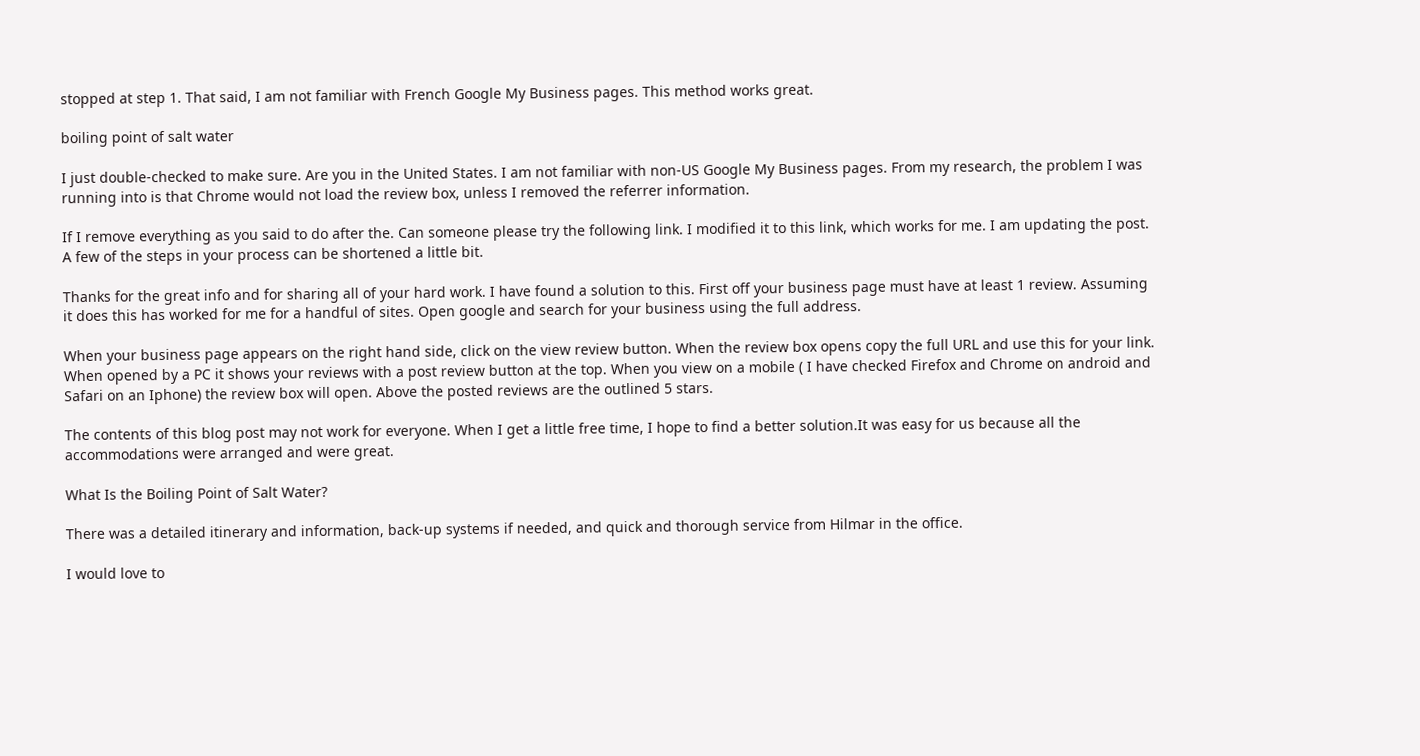stopped at step 1. That said, I am not familiar with French Google My Business pages. This method works great.

boiling point of salt water

I just double-checked to make sure. Are you in the United States. I am not familiar with non-US Google My Business pages. From my research, the problem I was running into is that Chrome would not load the review box, unless I removed the referrer information.

If I remove everything as you said to do after the. Can someone please try the following link. I modified it to this link, which works for me. I am updating the post. A few of the steps in your process can be shortened a little bit.

Thanks for the great info and for sharing all of your hard work. I have found a solution to this. First off your business page must have at least 1 review. Assuming it does this has worked for me for a handful of sites. Open google and search for your business using the full address.

When your business page appears on the right hand side, click on the view review button. When the review box opens copy the full URL and use this for your link. When opened by a PC it shows your reviews with a post review button at the top. When you view on a mobile ( I have checked Firefox and Chrome on android and Safari on an Iphone) the review box will open. Above the posted reviews are the outlined 5 stars.

The contents of this blog post may not work for everyone. When I get a little free time, I hope to find a better solution.It was easy for us because all the accommodations were arranged and were great.

What Is the Boiling Point of Salt Water?

There was a detailed itinerary and information, back-up systems if needed, and quick and thorough service from Hilmar in the office.

I would love to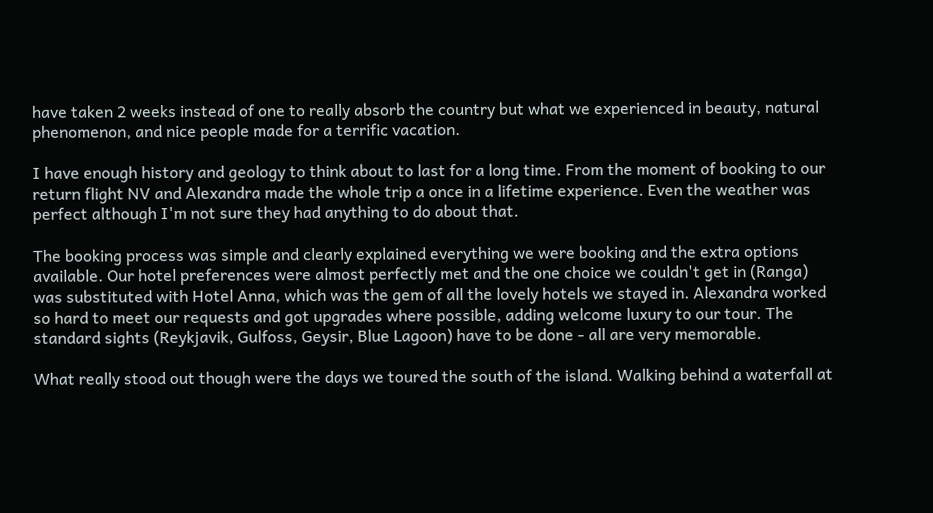have taken 2 weeks instead of one to really absorb the country but what we experienced in beauty, natural phenomenon, and nice people made for a terrific vacation.

I have enough history and geology to think about to last for a long time. From the moment of booking to our return flight NV and Alexandra made the whole trip a once in a lifetime experience. Even the weather was perfect although I'm not sure they had anything to do about that.

The booking process was simple and clearly explained everything we were booking and the extra options available. Our hotel preferences were almost perfectly met and the one choice we couldn't get in (Ranga) was substituted with Hotel Anna, which was the gem of all the lovely hotels we stayed in. Alexandra worked so hard to meet our requests and got upgrades where possible, adding welcome luxury to our tour. The standard sights (Reykjavik, Gulfoss, Geysir, Blue Lagoon) have to be done - all are very memorable.

What really stood out though were the days we toured the south of the island. Walking behind a waterfall at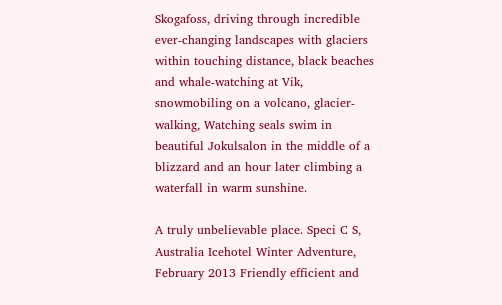Skogafoss, driving through incredible ever-changing landscapes with glaciers within touching distance, black beaches and whale-watching at Vik, snowmobiling on a volcano, glacier-walking, Watching seals swim in beautiful Jokulsalon in the middle of a blizzard and an hour later climbing a waterfall in warm sunshine.

A truly unbelievable place. Speci C S, Australia Icehotel Winter Adventure, February 2013 Friendly efficient and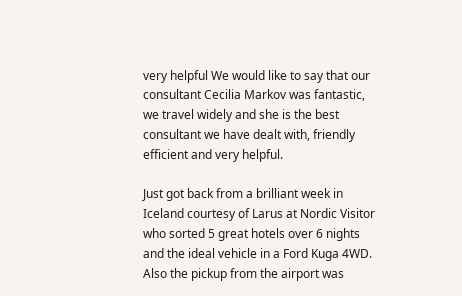very helpful We would like to say that our consultant Cecilia Markov was fantastic, we travel widely and she is the best consultant we have dealt with, friendly efficient and very helpful.

Just got back from a brilliant week in Iceland courtesy of Larus at Nordic Visitor who sorted 5 great hotels over 6 nights and the ideal vehicle in a Ford Kuga 4WD. Also the pickup from the airport was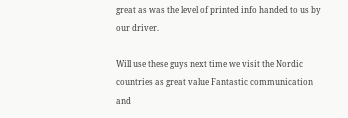great as was the level of printed info handed to us by our driver.

Will use these guys next time we visit the Nordic countries as great value Fantastic communication and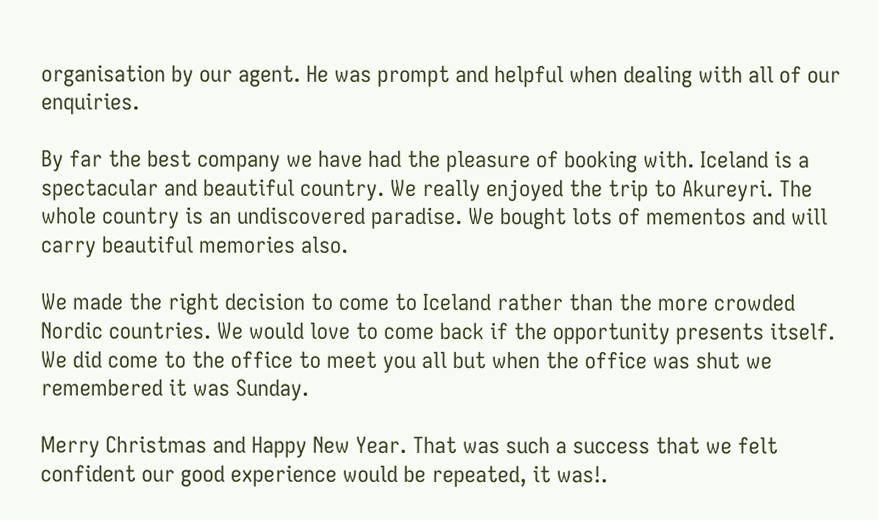organisation by our agent. He was prompt and helpful when dealing with all of our enquiries.

By far the best company we have had the pleasure of booking with. Iceland is a spectacular and beautiful country. We really enjoyed the trip to Akureyri. The whole country is an undiscovered paradise. We bought lots of mementos and will carry beautiful memories also.

We made the right decision to come to Iceland rather than the more crowded Nordic countries. We would love to come back if the opportunity presents itself. We did come to the office to meet you all but when the office was shut we remembered it was Sunday.

Merry Christmas and Happy New Year. That was such a success that we felt confident our good experience would be repeated, it was!.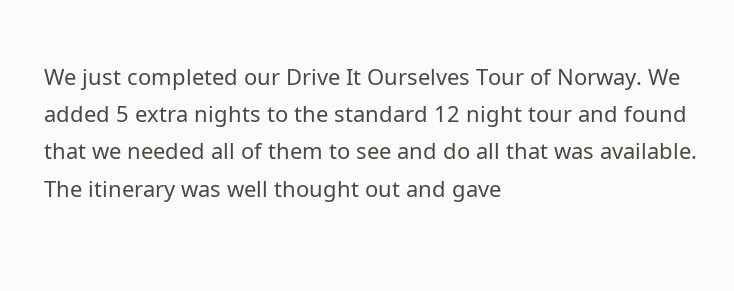We just completed our Drive It Ourselves Tour of Norway. We added 5 extra nights to the standard 12 night tour and found that we needed all of them to see and do all that was available. The itinerary was well thought out and gave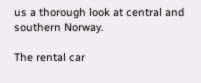us a thorough look at central and southern Norway.

The rental car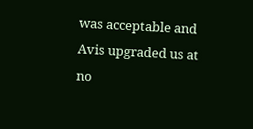was acceptable and Avis upgraded us at no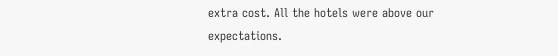extra cost. All the hotels were above our expectations.